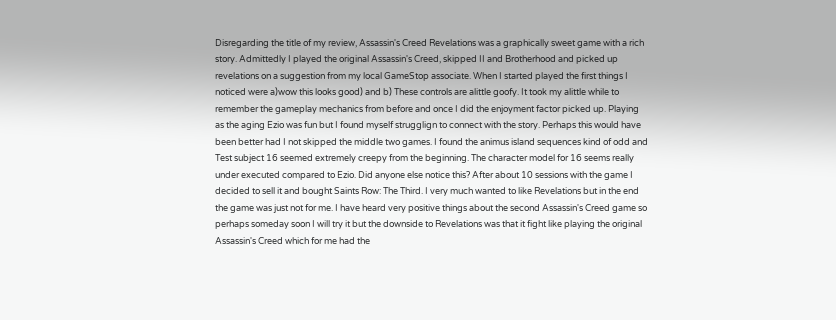Disregarding the title of my review, Assassin's Creed Revelations was a graphically sweet game with a rich story. Admittedly I played the original Assassin's Creed, skipped II and Brotherhood and picked up revelations on a suggestion from my local GameStop associate. When I started played the first things I noticed were a)wow this looks good) and b) These controls are alittle goofy. It took my alittle while to remember the gameplay mechanics from before and once I did the enjoyment factor picked up. Playing as the aging Ezio was fun but I found myself strugglign to connect with the story. Perhaps this would have been better had I not skipped the middle two games. I found the animus island sequences kind of odd and Test subject 16 seemed extremely creepy from the beginning. The character model for 16 seems really under executed compared to Ezio. Did anyone else notice this? After about 10 sessions with the game I decided to sell it and bought Saints Row: The Third. I very much wanted to like Revelations but in the end the game was just not for me. I have heard very positive things about the second Assassin's Creed game so perhaps someday soon I will try it but the downside to Revelations was that it fight like playing the original Assassin's Creed which for me had the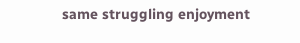same struggling enjoyment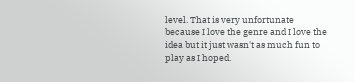level. That is very unfortunate because I love the genre and I love the idea but it just wasn't as much fun to play as I hoped.